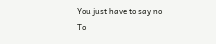You just have to say no
To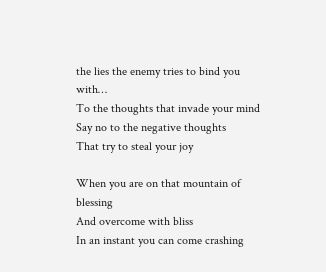the lies the enemy tries to bind you with…
To the thoughts that invade your mind
Say no to the negative thoughts
That try to steal your joy

When you are on that mountain of blessing
And overcome with bliss
In an instant you can come crashing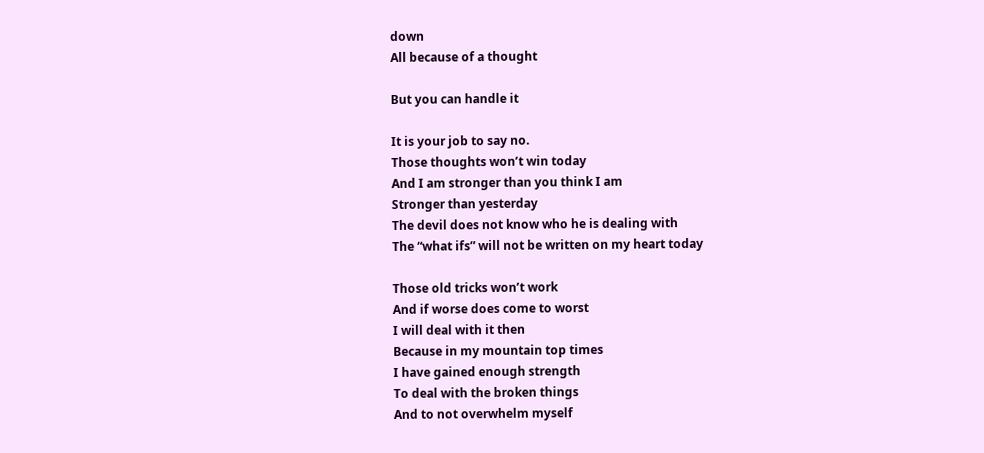down
All because of a thought

But you can handle it

It is your job to say no.
Those thoughts won’t win today
And I am stronger than you think I am
Stronger than yesterday
The devil does not know who he is dealing with
The “what ifs” will not be written on my heart today

Those old tricks won’t work
And if worse does come to worst
I will deal with it then
Because in my mountain top times
I have gained enough strength
To deal with the broken things
And to not overwhelm myself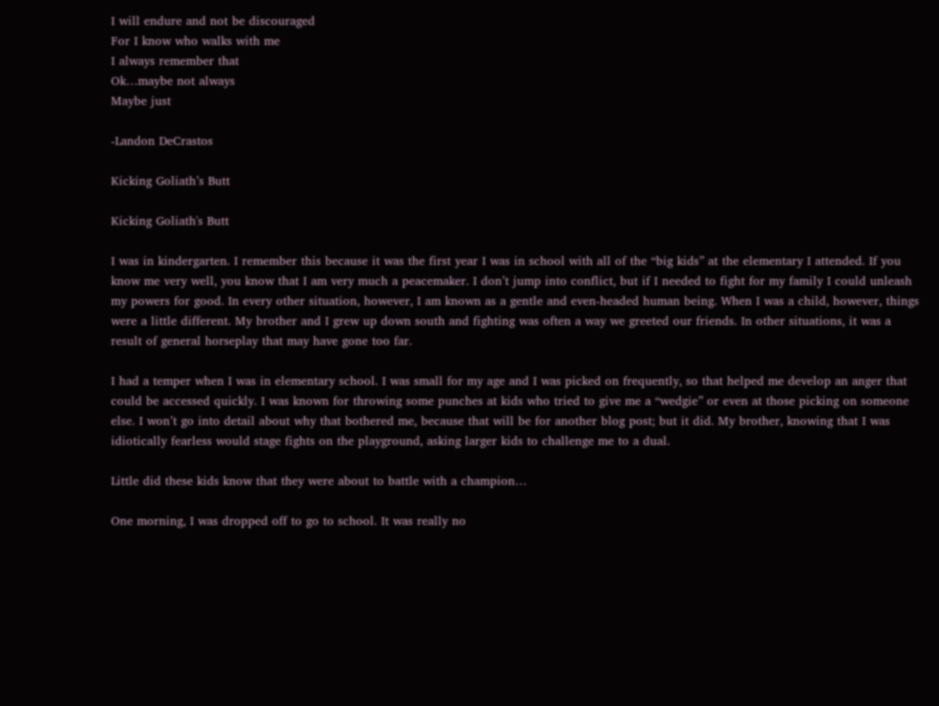I will endure and not be discouraged
For I know who walks with me
I always remember that
Ok…maybe not always
Maybe just

-Landon DeCrastos

Kicking Goliath’s Butt

Kicking Goliath's Butt

I was in kindergarten. I remember this because it was the first year I was in school with all of the “big kids” at the elementary I attended. If you know me very well, you know that I am very much a peacemaker. I don’t jump into conflict, but if I needed to fight for my family I could unleash my powers for good. In every other situation, however, I am known as a gentle and even-headed human being. When I was a child, however, things were a little different. My brother and I grew up down south and fighting was often a way we greeted our friends. In other situations, it was a result of general horseplay that may have gone too far.

I had a temper when I was in elementary school. I was small for my age and I was picked on frequently, so that helped me develop an anger that could be accessed quickly. I was known for throwing some punches at kids who tried to give me a “wedgie” or even at those picking on someone else. I won’t go into detail about why that bothered me, because that will be for another blog post; but it did. My brother, knowing that I was idiotically fearless would stage fights on the playground, asking larger kids to challenge me to a dual.

Little did these kids know that they were about to battle with a champion…

One morning, I was dropped off to go to school. It was really no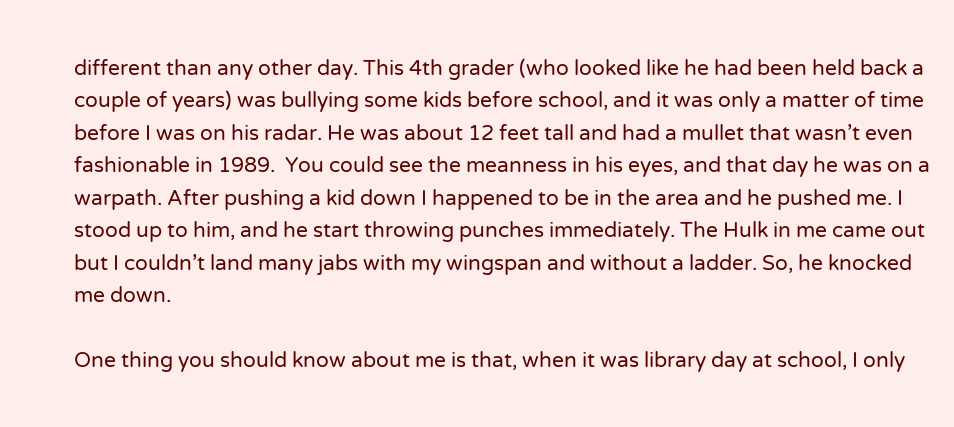different than any other day. This 4th grader (who looked like he had been held back a couple of years) was bullying some kids before school, and it was only a matter of time before I was on his radar. He was about 12 feet tall and had a mullet that wasn’t even fashionable in 1989.  You could see the meanness in his eyes, and that day he was on a warpath. After pushing a kid down I happened to be in the area and he pushed me. I stood up to him, and he start throwing punches immediately. The Hulk in me came out but I couldn’t land many jabs with my wingspan and without a ladder. So, he knocked me down.

One thing you should know about me is that, when it was library day at school, I only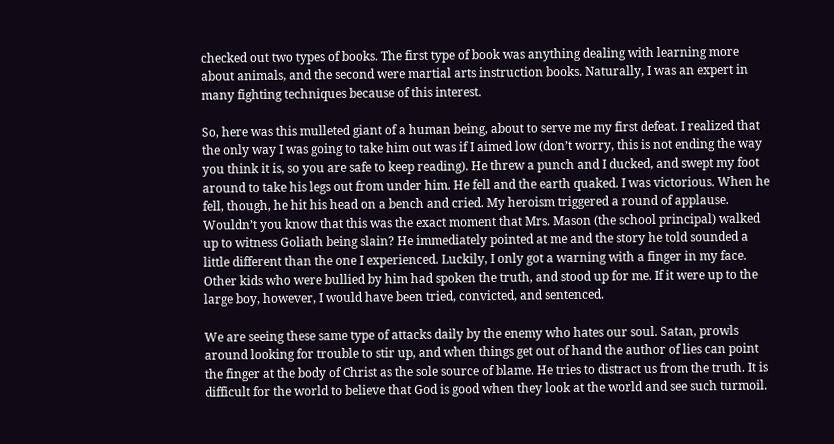checked out two types of books. The first type of book was anything dealing with learning more about animals, and the second were martial arts instruction books. Naturally, I was an expert in many fighting techniques because of this interest.

So, here was this mulleted giant of a human being, about to serve me my first defeat. I realized that the only way I was going to take him out was if I aimed low (don’t worry, this is not ending the way you think it is, so you are safe to keep reading). He threw a punch and I ducked, and swept my foot around to take his legs out from under him. He fell and the earth quaked. I was victorious. When he fell, though, he hit his head on a bench and cried. My heroism triggered a round of applause. Wouldn’t you know that this was the exact moment that Mrs. Mason (the school principal) walked up to witness Goliath being slain? He immediately pointed at me and the story he told sounded a little different than the one I experienced. Luckily, I only got a warning with a finger in my face. Other kids who were bullied by him had spoken the truth, and stood up for me. If it were up to the large boy, however, I would have been tried, convicted, and sentenced.

We are seeing these same type of attacks daily by the enemy who hates our soul. Satan, prowls around looking for trouble to stir up, and when things get out of hand the author of lies can point the finger at the body of Christ as the sole source of blame. He tries to distract us from the truth. It is difficult for the world to believe that God is good when they look at the world and see such turmoil.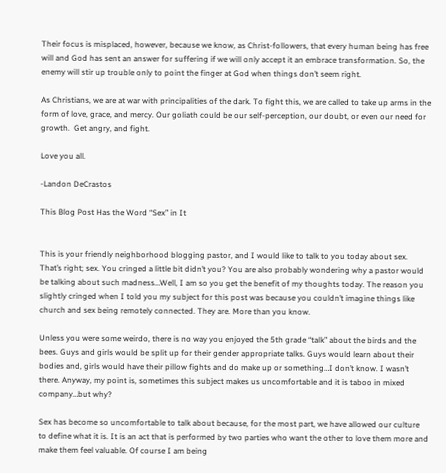Their focus is misplaced, however, because we know, as Christ-followers, that every human being has free will and God has sent an answer for suffering if we will only accept it an embrace transformation. So, the enemy will stir up trouble only to point the finger at God when things don’t seem right.

As Christians, we are at war with principalities of the dark. To fight this, we are called to take up arms in the form of love, grace, and mercy. Our goliath could be our self-perception, our doubt, or even our need for growth.  Get angry, and fight.

Love you all.

-Landon DeCrastos

This Blog Post Has the Word “Sex” in It


This is your friendly neighborhood blogging pastor, and I would like to talk to you today about sex. That’s right; sex. You cringed a little bit didn’t you? You are also probably wondering why a pastor would be talking about such madness…Well, I am so you get the benefit of my thoughts today. The reason you slightly cringed when I told you my subject for this post was because you couldn’t imagine things like church and sex being remotely connected. They are. More than you know.

Unless you were some weirdo, there is no way you enjoyed the 5th grade “talk” about the birds and the bees. Guys and girls would be split up for their gender appropriate talks. Guys would learn about their bodies and, girls would have their pillow fights and do make up or something…I don’t know. I wasn’t there. Anyway, my point is, sometimes this subject makes us uncomfortable and it is taboo in mixed company…but why?

Sex has become so uncomfortable to talk about because, for the most part, we have allowed our culture to define what it is. It is an act that is performed by two parties who want the other to love them more and make them feel valuable. Of course I am being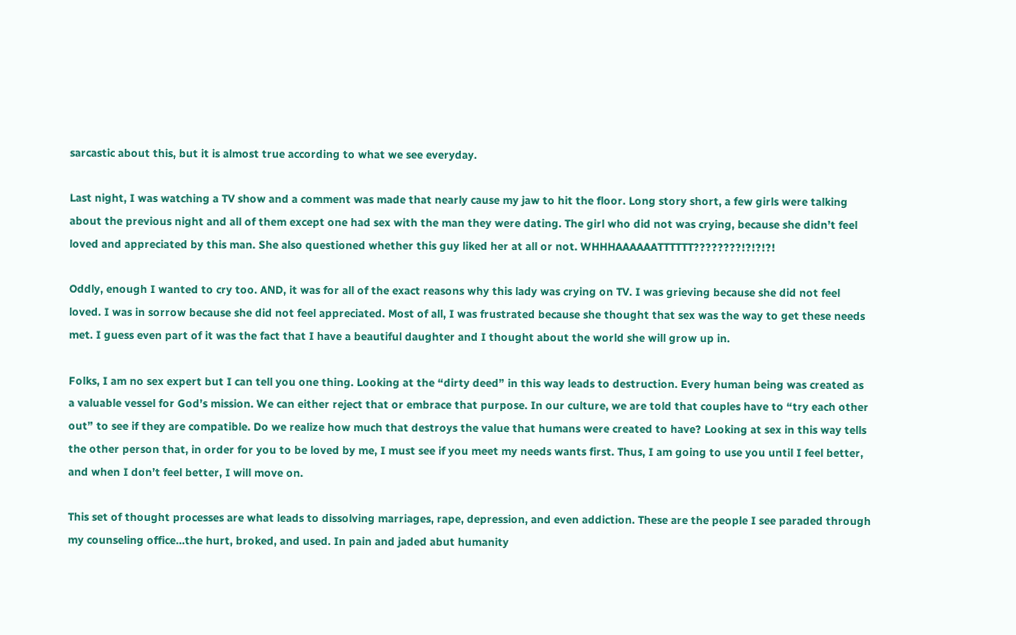sarcastic about this, but it is almost true according to what we see everyday.

Last night, I was watching a TV show and a comment was made that nearly cause my jaw to hit the floor. Long story short, a few girls were talking about the previous night and all of them except one had sex with the man they were dating. The girl who did not was crying, because she didn’t feel loved and appreciated by this man. She also questioned whether this guy liked her at all or not. WHHHAAAAAATTTTTT????????!?!?!?!

Oddly, enough I wanted to cry too. AND, it was for all of the exact reasons why this lady was crying on TV. I was grieving because she did not feel loved. I was in sorrow because she did not feel appreciated. Most of all, I was frustrated because she thought that sex was the way to get these needs met. I guess even part of it was the fact that I have a beautiful daughter and I thought about the world she will grow up in.

Folks, I am no sex expert but I can tell you one thing. Looking at the “dirty deed” in this way leads to destruction. Every human being was created as a valuable vessel for God’s mission. We can either reject that or embrace that purpose. In our culture, we are told that couples have to “try each other out” to see if they are compatible. Do we realize how much that destroys the value that humans were created to have? Looking at sex in this way tells the other person that, in order for you to be loved by me, I must see if you meet my needs wants first. Thus, I am going to use you until I feel better, and when I don’t feel better, I will move on.

This set of thought processes are what leads to dissolving marriages, rape, depression, and even addiction. These are the people I see paraded through my counseling office…the hurt, broked, and used. In pain and jaded abut humanity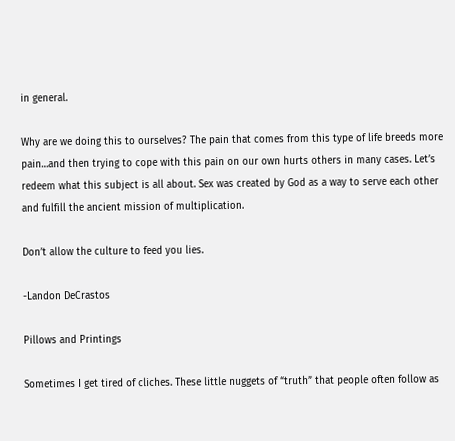in general.

Why are we doing this to ourselves? The pain that comes from this type of life breeds more pain…and then trying to cope with this pain on our own hurts others in many cases. Let’s redeem what this subject is all about. Sex was created by God as a way to serve each other and fulfill the ancient mission of multiplication.

Don’t allow the culture to feed you lies.

-Landon DeCrastos

Pillows and Printings

Sometimes I get tired of cliches. These little nuggets of “truth” that people often follow as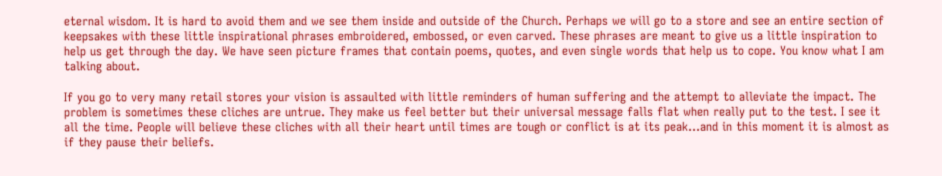eternal wisdom. It is hard to avoid them and we see them inside and outside of the Church. Perhaps we will go to a store and see an entire section of keepsakes with these little inspirational phrases embroidered, embossed, or even carved. These phrases are meant to give us a little inspiration to help us get through the day. We have seen picture frames that contain poems, quotes, and even single words that help us to cope. You know what I am talking about.

If you go to very many retail stores your vision is assaulted with little reminders of human suffering and the attempt to alleviate the impact. The problem is sometimes these cliches are untrue. They make us feel better but their universal message falls flat when really put to the test. I see it all the time. People will believe these cliches with all their heart until times are tough or conflict is at its peak…and in this moment it is almost as if they pause their beliefs.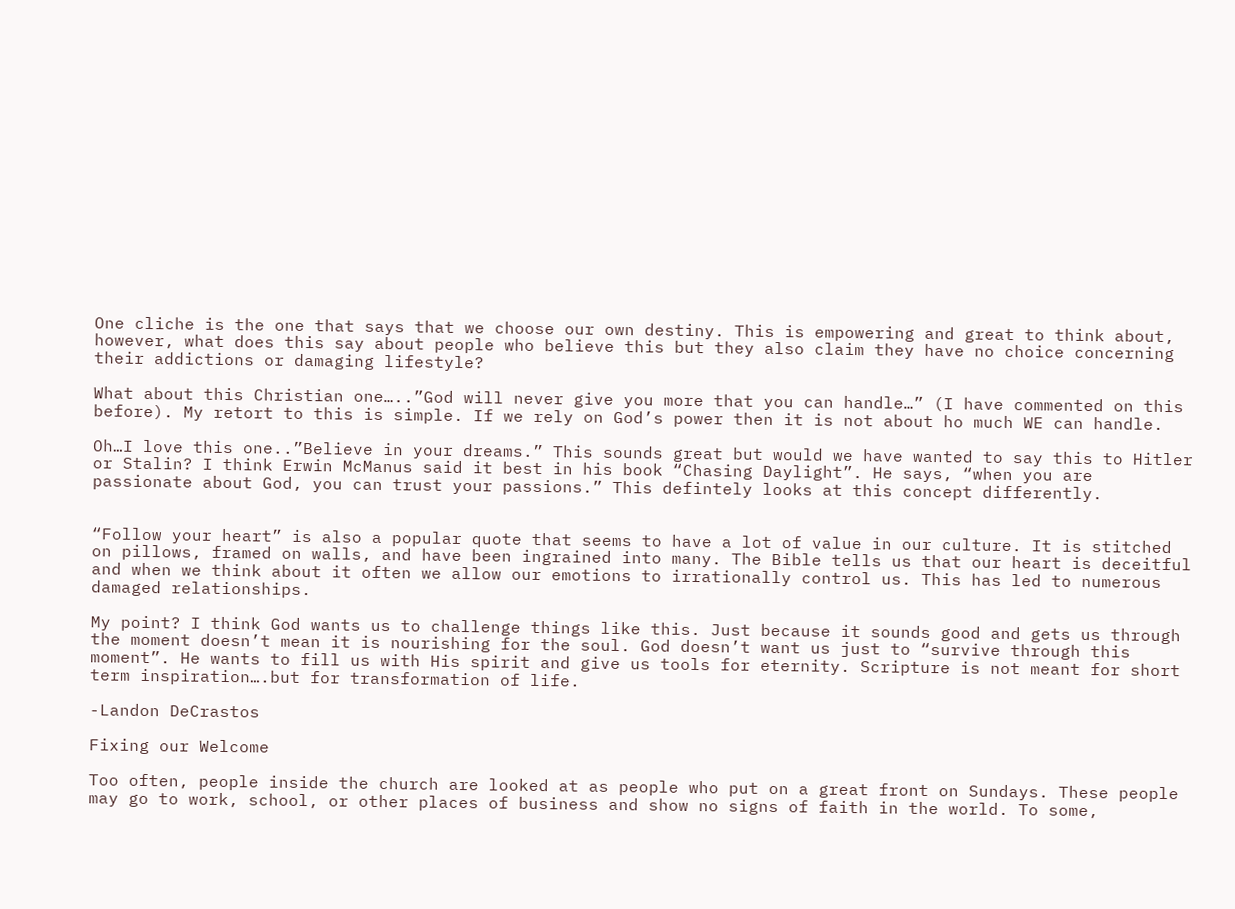One cliche is the one that says that we choose our own destiny. This is empowering and great to think about, however, what does this say about people who believe this but they also claim they have no choice concerning their addictions or damaging lifestyle?

What about this Christian one…..”God will never give you more that you can handle…” (I have commented on this before). My retort to this is simple. If we rely on God’s power then it is not about ho much WE can handle.

Oh…I love this one..”Believe in your dreams.” This sounds great but would we have wanted to say this to Hitler or Stalin? I think Erwin McManus said it best in his book “Chasing Daylight”. He says, “when you are passionate about God, you can trust your passions.” This defintely looks at this concept differently.


“Follow your heart” is also a popular quote that seems to have a lot of value in our culture. It is stitched on pillows, framed on walls, and have been ingrained into many. The Bible tells us that our heart is deceitful and when we think about it often we allow our emotions to irrationally control us. This has led to numerous damaged relationships.

My point? I think God wants us to challenge things like this. Just because it sounds good and gets us through the moment doesn’t mean it is nourishing for the soul. God doesn’t want us just to “survive through this moment”. He wants to fill us with His spirit and give us tools for eternity. Scripture is not meant for short term inspiration….but for transformation of life.

-Landon DeCrastos

Fixing our Welcome

Too often, people inside the church are looked at as people who put on a great front on Sundays. These people may go to work, school, or other places of business and show no signs of faith in the world. To some,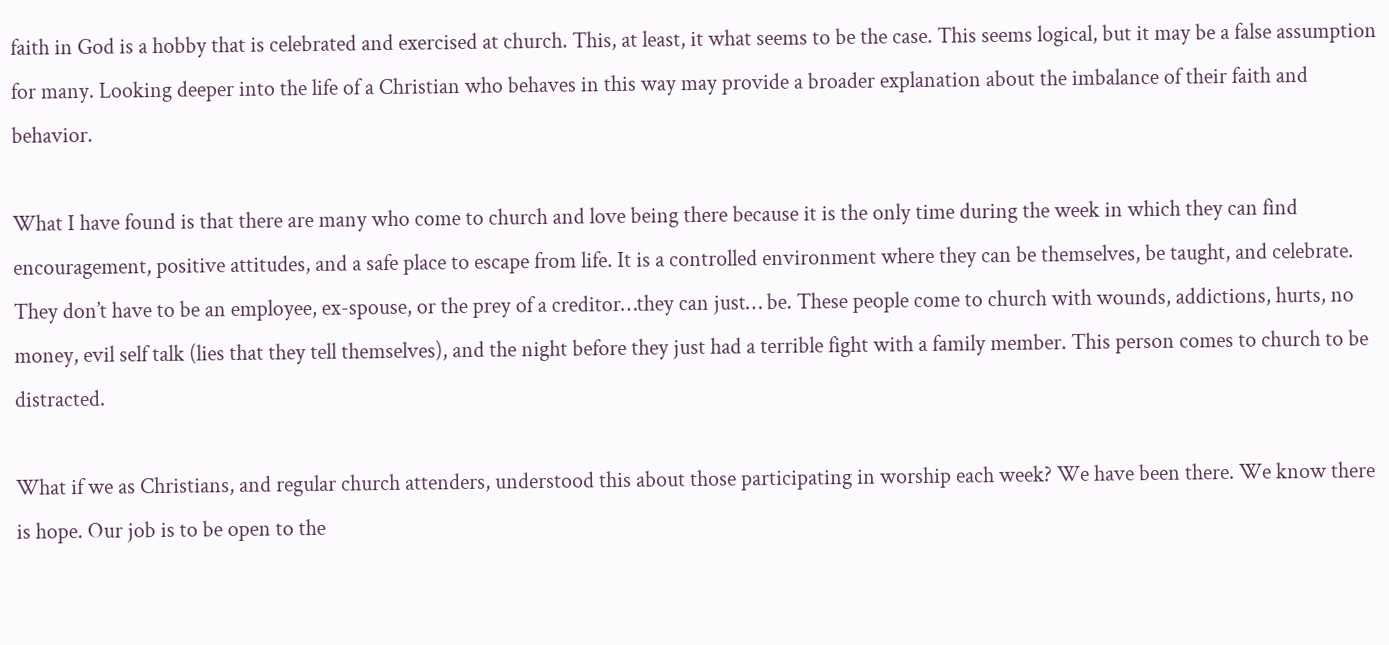faith in God is a hobby that is celebrated and exercised at church. This, at least, it what seems to be the case. This seems logical, but it may be a false assumption for many. Looking deeper into the life of a Christian who behaves in this way may provide a broader explanation about the imbalance of their faith and behavior.

What I have found is that there are many who come to church and love being there because it is the only time during the week in which they can find encouragement, positive attitudes, and a safe place to escape from life. It is a controlled environment where they can be themselves, be taught, and celebrate. They don’t have to be an employee, ex-spouse, or the prey of a creditor…they can just… be. These people come to church with wounds, addictions, hurts, no money, evil self talk (lies that they tell themselves), and the night before they just had a terrible fight with a family member. This person comes to church to be distracted.

What if we as Christians, and regular church attenders, understood this about those participating in worship each week? We have been there. We know there is hope. Our job is to be open to the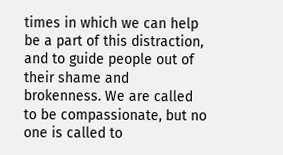times in which we can help be a part of this distraction, and to guide people out of their shame and brokenness. We are called to be compassionate, but no one is called to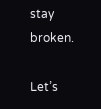stay broken.

Let’s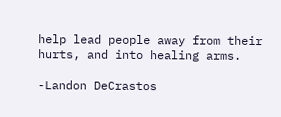help lead people away from their hurts, and into healing arms.

-Landon DeCrastos